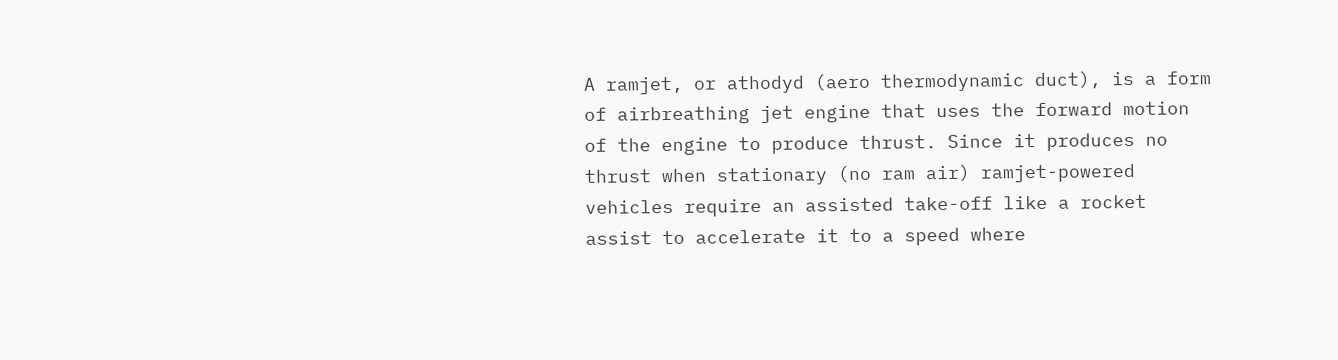A ramjet, or athodyd (aero thermodynamic duct), is a form of airbreathing jet engine that uses the forward motion of the engine to produce thrust. Since it produces no thrust when stationary (no ram air) ramjet-powered vehicles require an assisted take-off like a rocket assist to accelerate it to a speed where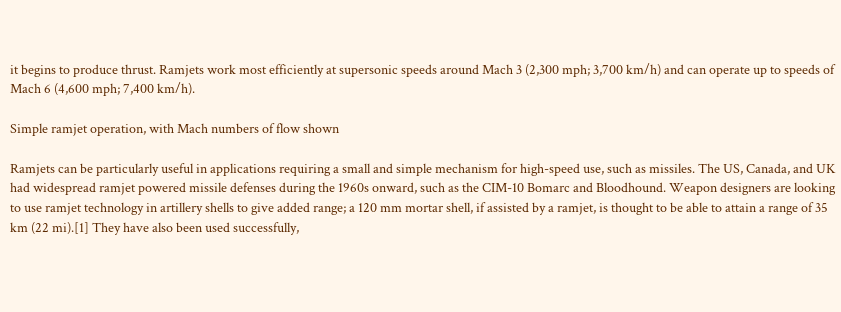it begins to produce thrust. Ramjets work most efficiently at supersonic speeds around Mach 3 (2,300 mph; 3,700 km/h) and can operate up to speeds of Mach 6 (4,600 mph; 7,400 km/h).

Simple ramjet operation, with Mach numbers of flow shown

Ramjets can be particularly useful in applications requiring a small and simple mechanism for high-speed use, such as missiles. The US, Canada, and UK had widespread ramjet powered missile defenses during the 1960s onward, such as the CIM-10 Bomarc and Bloodhound. Weapon designers are looking to use ramjet technology in artillery shells to give added range; a 120 mm mortar shell, if assisted by a ramjet, is thought to be able to attain a range of 35 km (22 mi).[1] They have also been used successfully,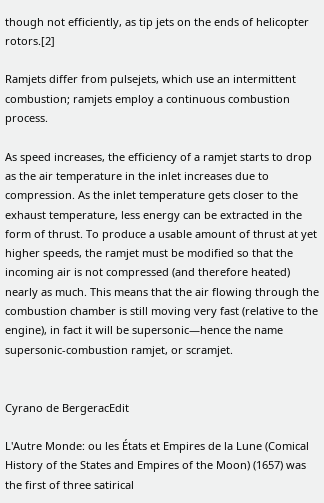though not efficiently, as tip jets on the ends of helicopter rotors.[2]

Ramjets differ from pulsejets, which use an intermittent combustion; ramjets employ a continuous combustion process.

As speed increases, the efficiency of a ramjet starts to drop as the air temperature in the inlet increases due to compression. As the inlet temperature gets closer to the exhaust temperature, less energy can be extracted in the form of thrust. To produce a usable amount of thrust at yet higher speeds, the ramjet must be modified so that the incoming air is not compressed (and therefore heated) nearly as much. This means that the air flowing through the combustion chamber is still moving very fast (relative to the engine), in fact it will be supersonic—hence the name supersonic-combustion ramjet, or scramjet.


Cyrano de BergeracEdit

L'Autre Monde: ou les États et Empires de la Lune (Comical History of the States and Empires of the Moon) (1657) was the first of three satirical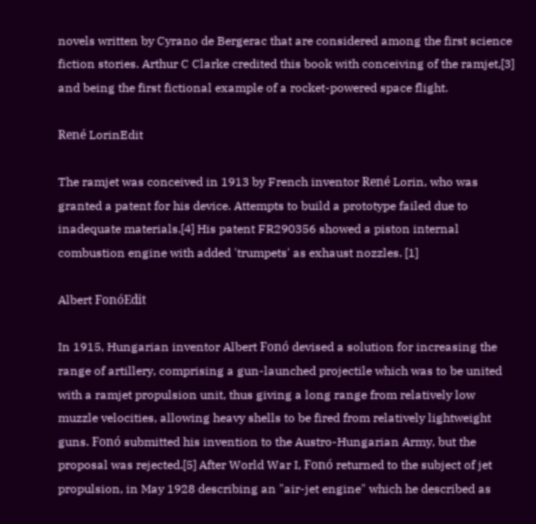novels written by Cyrano de Bergerac that are considered among the first science fiction stories. Arthur C Clarke credited this book with conceiving of the ramjet,[3] and being the first fictional example of a rocket-powered space flight.

René LorinEdit

The ramjet was conceived in 1913 by French inventor René Lorin, who was granted a patent for his device. Attempts to build a prototype failed due to inadequate materials.[4] His patent FR290356 showed a piston internal combustion engine with added 'trumpets' as exhaust nozzles. [1]

Albert FonóEdit

In 1915, Hungarian inventor Albert Fonó devised a solution for increasing the range of artillery, comprising a gun-launched projectile which was to be united with a ramjet propulsion unit, thus giving a long range from relatively low muzzle velocities, allowing heavy shells to be fired from relatively lightweight guns. Fonó submitted his invention to the Austro-Hungarian Army, but the proposal was rejected.[5] After World War I, Fonó returned to the subject of jet propulsion, in May 1928 describing an "air-jet engine" which he described as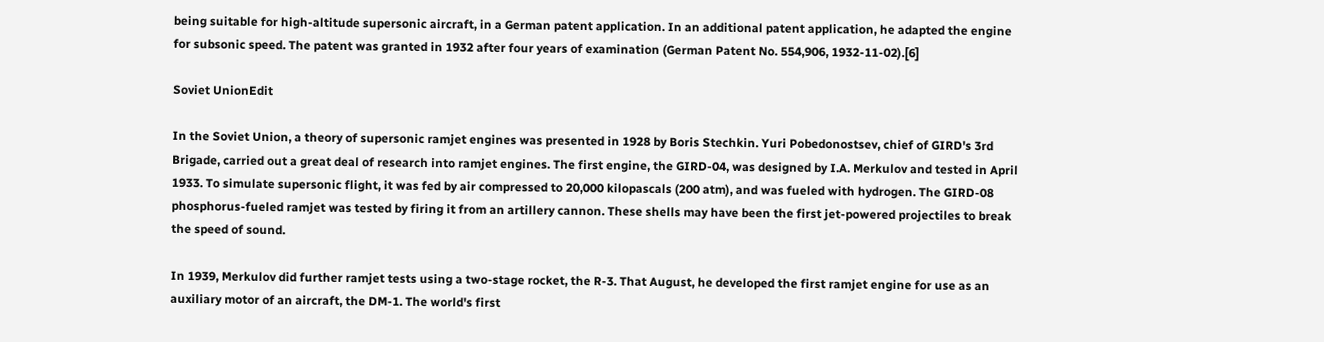being suitable for high-altitude supersonic aircraft, in a German patent application. In an additional patent application, he adapted the engine for subsonic speed. The patent was granted in 1932 after four years of examination (German Patent No. 554,906, 1932-11-02).[6]

Soviet UnionEdit

In the Soviet Union, a theory of supersonic ramjet engines was presented in 1928 by Boris Stechkin. Yuri Pobedonostsev, chief of GIRD's 3rd Brigade, carried out a great deal of research into ramjet engines. The first engine, the GIRD-04, was designed by I.A. Merkulov and tested in April 1933. To simulate supersonic flight, it was fed by air compressed to 20,000 kilopascals (200 atm), and was fueled with hydrogen. The GIRD-08 phosphorus-fueled ramjet was tested by firing it from an artillery cannon. These shells may have been the first jet-powered projectiles to break the speed of sound.

In 1939, Merkulov did further ramjet tests using a two-stage rocket, the R-3. That August, he developed the first ramjet engine for use as an auxiliary motor of an aircraft, the DM-1. The world's first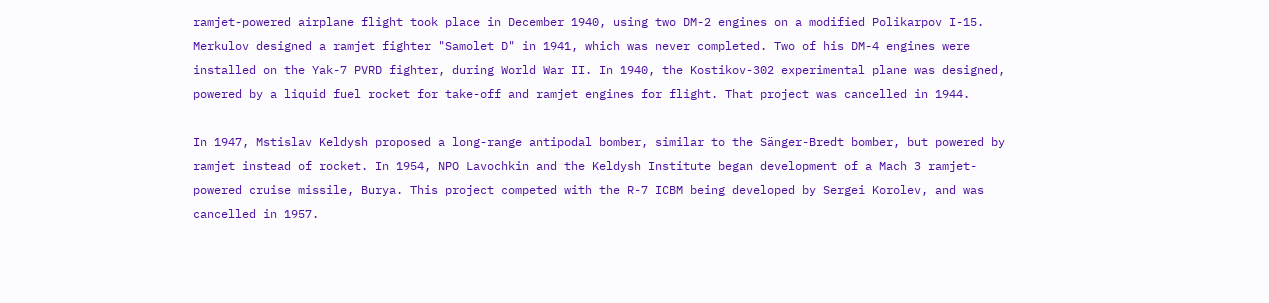ramjet-powered airplane flight took place in December 1940, using two DM-2 engines on a modified Polikarpov I-15. Merkulov designed a ramjet fighter "Samolet D" in 1941, which was never completed. Two of his DM-4 engines were installed on the Yak-7 PVRD fighter, during World War II. In 1940, the Kostikov-302 experimental plane was designed, powered by a liquid fuel rocket for take-off and ramjet engines for flight. That project was cancelled in 1944.

In 1947, Mstislav Keldysh proposed a long-range antipodal bomber, similar to the Sänger-Bredt bomber, but powered by ramjet instead of rocket. In 1954, NPO Lavochkin and the Keldysh Institute began development of a Mach 3 ramjet-powered cruise missile, Burya. This project competed with the R-7 ICBM being developed by Sergei Korolev, and was cancelled in 1957.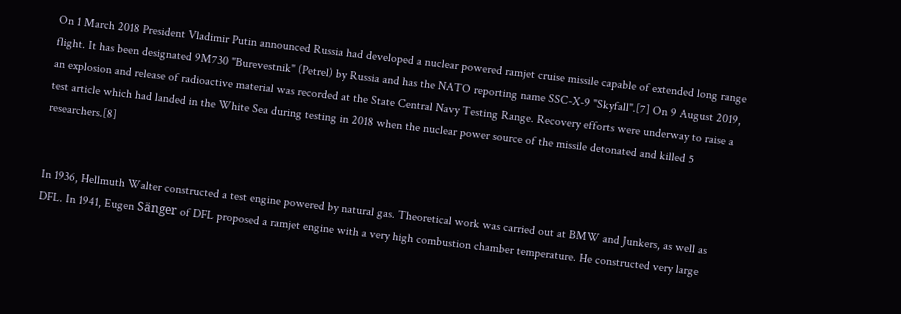On 1 March 2018 President Vladimir Putin announced Russia had developed a nuclear powered ramjet cruise missile capable of extended long range flight. It has been designated 9M730 "Burevestnik" (Petrel) by Russia and has the NATO reporting name SSC-X-9 "Skyfall".[7] On 9 August 2019, an explosion and release of radioactive material was recorded at the State Central Navy Testing Range. Recovery efforts were underway to raise a test article which had landed in the White Sea during testing in 2018 when the nuclear power source of the missile detonated and killed 5 researchers.[8]


In 1936, Hellmuth Walter constructed a test engine powered by natural gas. Theoretical work was carried out at BMW and Junkers, as well as DFL. In 1941, Eugen Sänger of DFL proposed a ramjet engine with a very high combustion chamber temperature. He constructed very large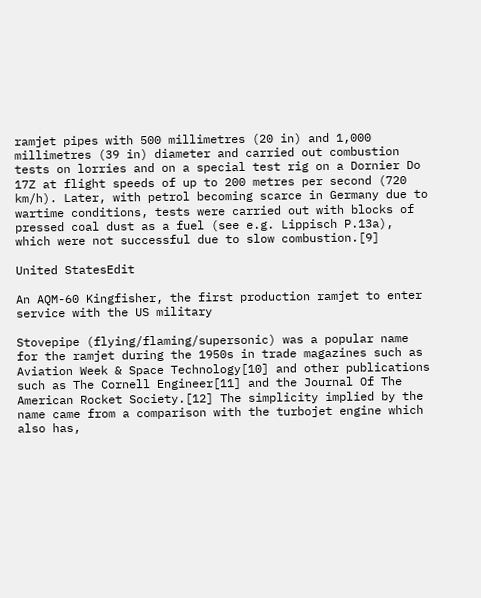ramjet pipes with 500 millimetres (20 in) and 1,000 millimetres (39 in) diameter and carried out combustion tests on lorries and on a special test rig on a Dornier Do 17Z at flight speeds of up to 200 metres per second (720 km/h). Later, with petrol becoming scarce in Germany due to wartime conditions, tests were carried out with blocks of pressed coal dust as a fuel (see e.g. Lippisch P.13a), which were not successful due to slow combustion.[9]

United StatesEdit

An AQM-60 Kingfisher, the first production ramjet to enter service with the US military

Stovepipe (flying/flaming/supersonic) was a popular name for the ramjet during the 1950s in trade magazines such as Aviation Week & Space Technology[10] and other publications such as The Cornell Engineer[11] and the Journal Of The American Rocket Society.[12] The simplicity implied by the name came from a comparison with the turbojet engine which also has,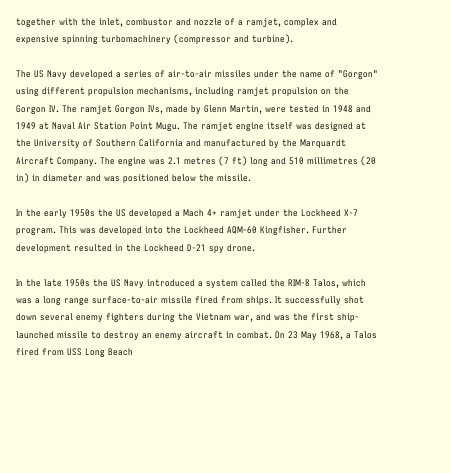together with the inlet, combustor and nozzle of a ramjet, complex and expensive spinning turbomachinery (compressor and turbine).

The US Navy developed a series of air-to-air missiles under the name of "Gorgon" using different propulsion mechanisms, including ramjet propulsion on the Gorgon IV. The ramjet Gorgon IVs, made by Glenn Martin, were tested in 1948 and 1949 at Naval Air Station Point Mugu. The ramjet engine itself was designed at the University of Southern California and manufactured by the Marquardt Aircraft Company. The engine was 2.1 metres (7 ft) long and 510 millimetres (20 in) in diameter and was positioned below the missile.

In the early 1950s the US developed a Mach 4+ ramjet under the Lockheed X-7 program. This was developed into the Lockheed AQM-60 Kingfisher. Further development resulted in the Lockheed D-21 spy drone.

In the late 1950s the US Navy introduced a system called the RIM-8 Talos, which was a long range surface-to-air missile fired from ships. It successfully shot down several enemy fighters during the Vietnam war, and was the first ship-launched missile to destroy an enemy aircraft in combat. On 23 May 1968, a Talos fired from USS Long Beach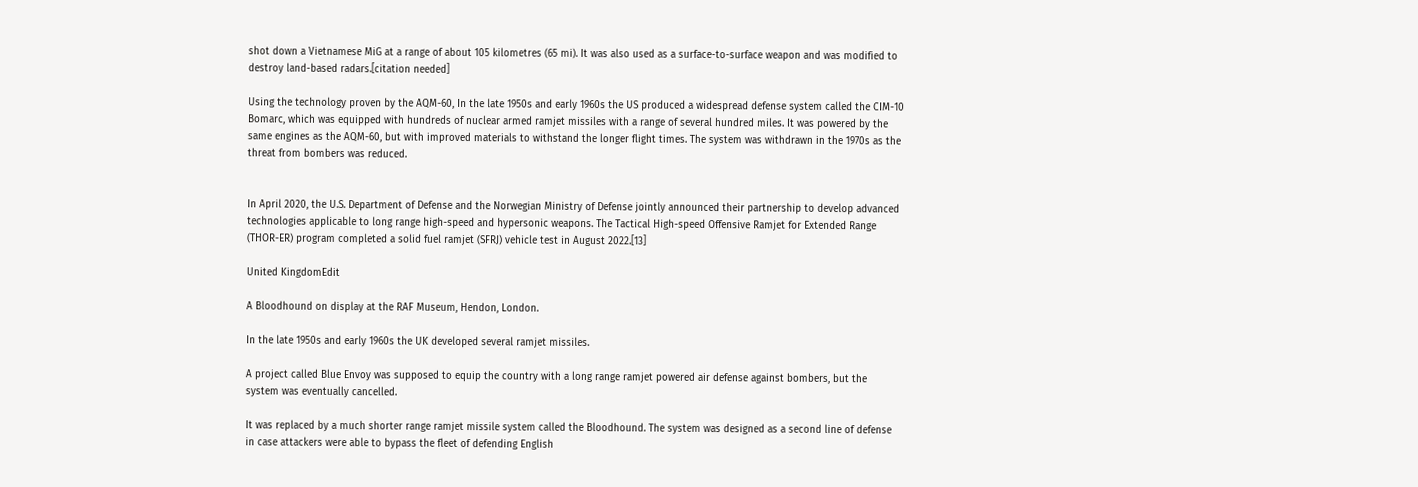shot down a Vietnamese MiG at a range of about 105 kilometres (65 mi). It was also used as a surface-to-surface weapon and was modified to destroy land-based radars.[citation needed]

Using the technology proven by the AQM-60, In the late 1950s and early 1960s the US produced a widespread defense system called the CIM-10 Bomarc, which was equipped with hundreds of nuclear armed ramjet missiles with a range of several hundred miles. It was powered by the same engines as the AQM-60, but with improved materials to withstand the longer flight times. The system was withdrawn in the 1970s as the threat from bombers was reduced.


In April 2020, the U.S. Department of Defense and the Norwegian Ministry of Defense jointly announced their partnership to develop advanced technologies applicable to long range high-speed and hypersonic weapons. The Tactical High-speed Offensive Ramjet for Extended Range (THOR-ER) program completed a solid fuel ramjet (SFRJ) vehicle test in August 2022.[13]

United KingdomEdit

A Bloodhound on display at the RAF Museum, Hendon, London.

In the late 1950s and early 1960s the UK developed several ramjet missiles.

A project called Blue Envoy was supposed to equip the country with a long range ramjet powered air defense against bombers, but the system was eventually cancelled.

It was replaced by a much shorter range ramjet missile system called the Bloodhound. The system was designed as a second line of defense in case attackers were able to bypass the fleet of defending English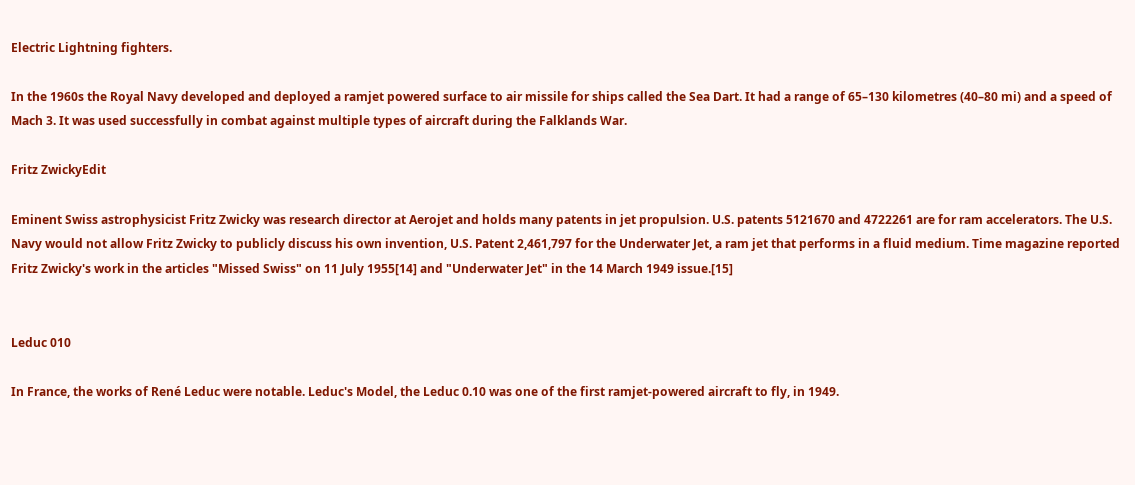Electric Lightning fighters.

In the 1960s the Royal Navy developed and deployed a ramjet powered surface to air missile for ships called the Sea Dart. It had a range of 65–130 kilometres (40–80 mi) and a speed of Mach 3. It was used successfully in combat against multiple types of aircraft during the Falklands War.

Fritz ZwickyEdit

Eminent Swiss astrophysicist Fritz Zwicky was research director at Aerojet and holds many patents in jet propulsion. U.S. patents 5121670 and 4722261 are for ram accelerators. The U.S. Navy would not allow Fritz Zwicky to publicly discuss his own invention, U.S. Patent 2,461,797 for the Underwater Jet, a ram jet that performs in a fluid medium. Time magazine reported Fritz Zwicky's work in the articles "Missed Swiss" on 11 July 1955[14] and "Underwater Jet" in the 14 March 1949 issue.[15]


Leduc 010

In France, the works of René Leduc were notable. Leduc's Model, the Leduc 0.10 was one of the first ramjet-powered aircraft to fly, in 1949.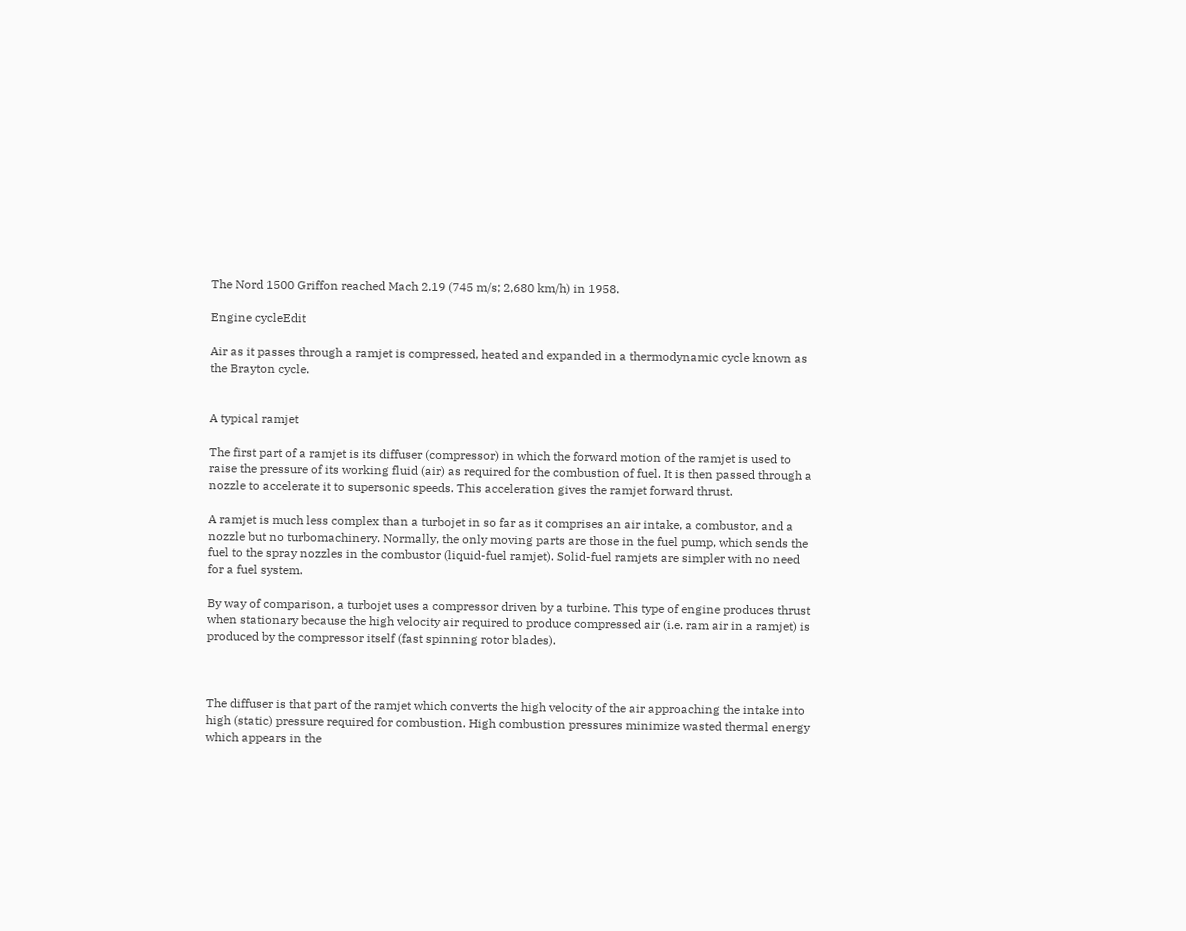The Nord 1500 Griffon reached Mach 2.19 (745 m/s; 2,680 km/h) in 1958.

Engine cycleEdit

Air as it passes through a ramjet is compressed, heated and expanded in a thermodynamic cycle known as the Brayton cycle.


A typical ramjet

The first part of a ramjet is its diffuser (compressor) in which the forward motion of the ramjet is used to raise the pressure of its working fluid (air) as required for the combustion of fuel. It is then passed through a nozzle to accelerate it to supersonic speeds. This acceleration gives the ramjet forward thrust.

A ramjet is much less complex than a turbojet in so far as it comprises an air intake, a combustor, and a nozzle but no turbomachinery. Normally, the only moving parts are those in the fuel pump, which sends the fuel to the spray nozzles in the combustor (liquid-fuel ramjet). Solid-fuel ramjets are simpler with no need for a fuel system.

By way of comparison, a turbojet uses a compressor driven by a turbine. This type of engine produces thrust when stationary because the high velocity air required to produce compressed air (i.e. ram air in a ramjet) is produced by the compressor itself (fast spinning rotor blades).



The diffuser is that part of the ramjet which converts the high velocity of the air approaching the intake into high (static) pressure required for combustion. High combustion pressures minimize wasted thermal energy which appears in the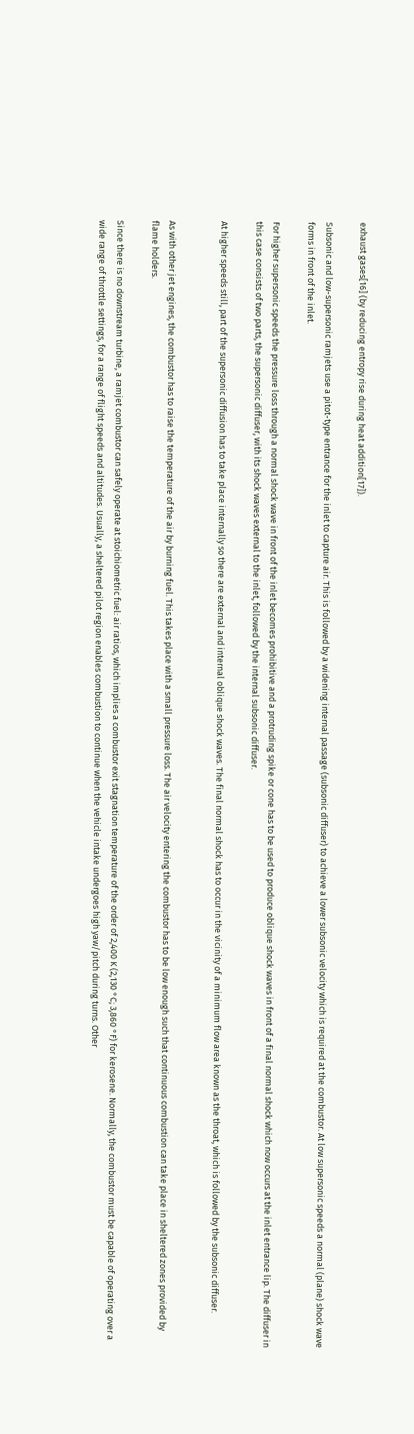exhaust gases[16] (by reducing entropy rise during heat addition[17]).

Subsonic and low-supersonic ramjets use a pitot-type entrance for the inlet to capture air. This is followed by a widening internal passage (subsonic diffuser) to achieve a lower subsonic velocity which is required at the combustor. At low supersonic speeds a normal (plane) shock wave forms in front of the inlet.

For higher supersonic speeds the pressure loss through a normal shock wave in front of the inlet becomes prohibitive and a protruding spike or cone has to be used to produce oblique shock waves in front of a final normal shock which now occurs at the inlet entrance lip. The diffuser in this case consists of two parts, the supersonic diffuser, with its shock waves external to the inlet, followed by the internal subsonic diffuser.

At higher speeds still, part of the supersonic diffusion has to take place internally so there are external and internal oblique shock waves. The final normal shock has to occur in the vicinity of a minimum flow area known as the throat, which is followed by the subsonic diffuser.


As with other jet engines, the combustor has to raise the temperature of the air by burning fuel. This takes place with a small pressure loss. The air velocity entering the combustor has to be low enough such that continuous combustion can take place in sheltered zones provided by flame holders.

Since there is no downstream turbine, a ramjet combustor can safely operate at stoichiometric fuel: air ratios, which implies a combustor exit stagnation temperature of the order of 2,400 K (2,130 °C; 3,860 °F) for kerosene. Normally, the combustor must be capable of operating over a wide range of throttle settings, for a range of flight speeds and altitudes. Usually, a sheltered pilot region enables combustion to continue when the vehicle intake undergoes high yaw/pitch during turns. Other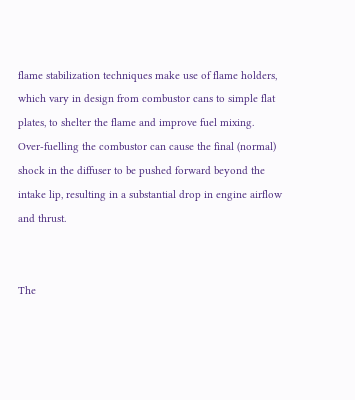flame stabilization techniques make use of flame holders, which vary in design from combustor cans to simple flat plates, to shelter the flame and improve fuel mixing. Over-fuelling the combustor can cause the final (normal) shock in the diffuser to be pushed forward beyond the intake lip, resulting in a substantial drop in engine airflow and thrust.


The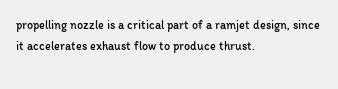propelling nozzle is a critical part of a ramjet design, since it accelerates exhaust flow to produce thrust.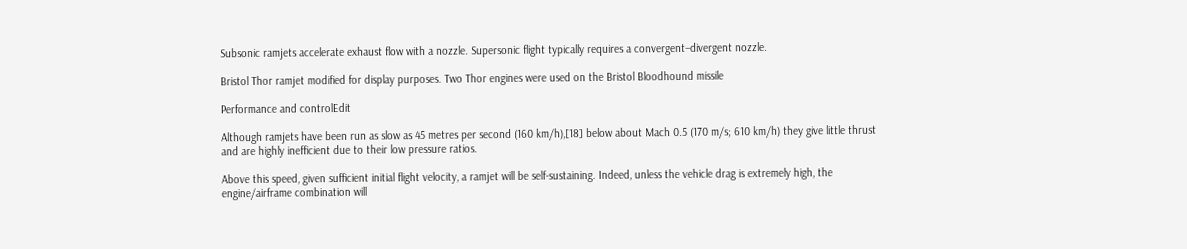Subsonic ramjets accelerate exhaust flow with a nozzle. Supersonic flight typically requires a convergent–divergent nozzle.

Bristol Thor ramjet modified for display purposes. Two Thor engines were used on the Bristol Bloodhound missile

Performance and controlEdit

Although ramjets have been run as slow as 45 metres per second (160 km/h),[18] below about Mach 0.5 (170 m/s; 610 km/h) they give little thrust and are highly inefficient due to their low pressure ratios.

Above this speed, given sufficient initial flight velocity, a ramjet will be self-sustaining. Indeed, unless the vehicle drag is extremely high, the engine/airframe combination will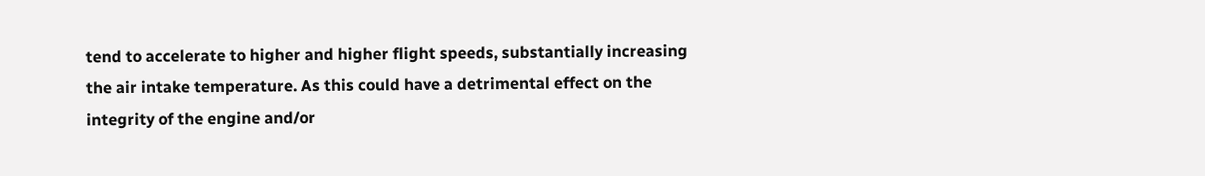tend to accelerate to higher and higher flight speeds, substantially increasing the air intake temperature. As this could have a detrimental effect on the integrity of the engine and/or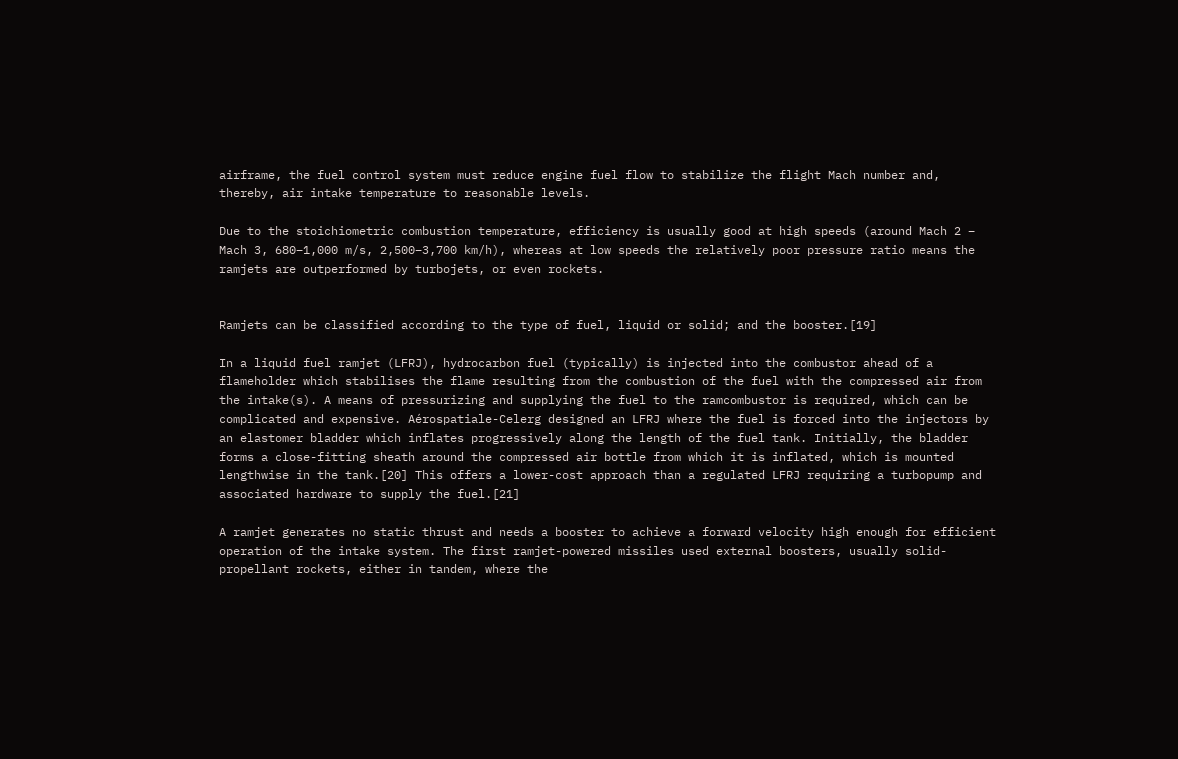airframe, the fuel control system must reduce engine fuel flow to stabilize the flight Mach number and, thereby, air intake temperature to reasonable levels.

Due to the stoichiometric combustion temperature, efficiency is usually good at high speeds (around Mach 2 – Mach 3, 680–1,000 m/s, 2,500–3,700 km/h), whereas at low speeds the relatively poor pressure ratio means the ramjets are outperformed by turbojets, or even rockets.


Ramjets can be classified according to the type of fuel, liquid or solid; and the booster.[19]

In a liquid fuel ramjet (LFRJ), hydrocarbon fuel (typically) is injected into the combustor ahead of a flameholder which stabilises the flame resulting from the combustion of the fuel with the compressed air from the intake(s). A means of pressurizing and supplying the fuel to the ramcombustor is required, which can be complicated and expensive. Aérospatiale-Celerg designed an LFRJ where the fuel is forced into the injectors by an elastomer bladder which inflates progressively along the length of the fuel tank. Initially, the bladder forms a close-fitting sheath around the compressed air bottle from which it is inflated, which is mounted lengthwise in the tank.[20] This offers a lower-cost approach than a regulated LFRJ requiring a turbopump and associated hardware to supply the fuel.[21]

A ramjet generates no static thrust and needs a booster to achieve a forward velocity high enough for efficient operation of the intake system. The first ramjet-powered missiles used external boosters, usually solid-propellant rockets, either in tandem, where the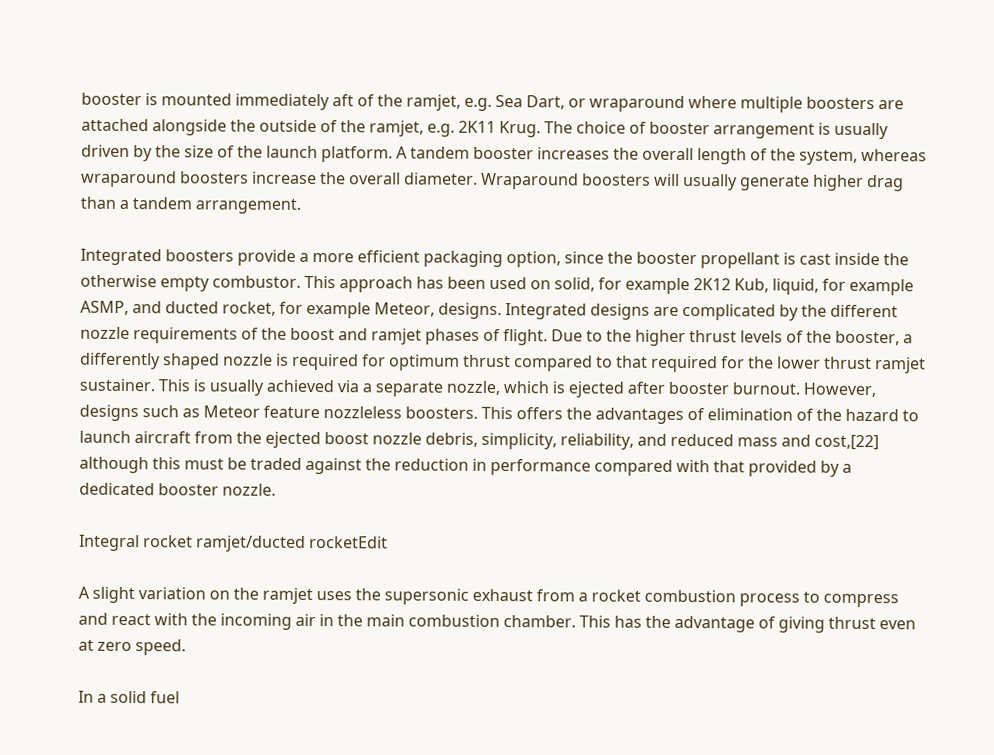booster is mounted immediately aft of the ramjet, e.g. Sea Dart, or wraparound where multiple boosters are attached alongside the outside of the ramjet, e.g. 2K11 Krug. The choice of booster arrangement is usually driven by the size of the launch platform. A tandem booster increases the overall length of the system, whereas wraparound boosters increase the overall diameter. Wraparound boosters will usually generate higher drag than a tandem arrangement.

Integrated boosters provide a more efficient packaging option, since the booster propellant is cast inside the otherwise empty combustor. This approach has been used on solid, for example 2K12 Kub, liquid, for example ASMP, and ducted rocket, for example Meteor, designs. Integrated designs are complicated by the different nozzle requirements of the boost and ramjet phases of flight. Due to the higher thrust levels of the booster, a differently shaped nozzle is required for optimum thrust compared to that required for the lower thrust ramjet sustainer. This is usually achieved via a separate nozzle, which is ejected after booster burnout. However, designs such as Meteor feature nozzleless boosters. This offers the advantages of elimination of the hazard to launch aircraft from the ejected boost nozzle debris, simplicity, reliability, and reduced mass and cost,[22] although this must be traded against the reduction in performance compared with that provided by a dedicated booster nozzle.

Integral rocket ramjet/ducted rocketEdit

A slight variation on the ramjet uses the supersonic exhaust from a rocket combustion process to compress and react with the incoming air in the main combustion chamber. This has the advantage of giving thrust even at zero speed.

In a solid fuel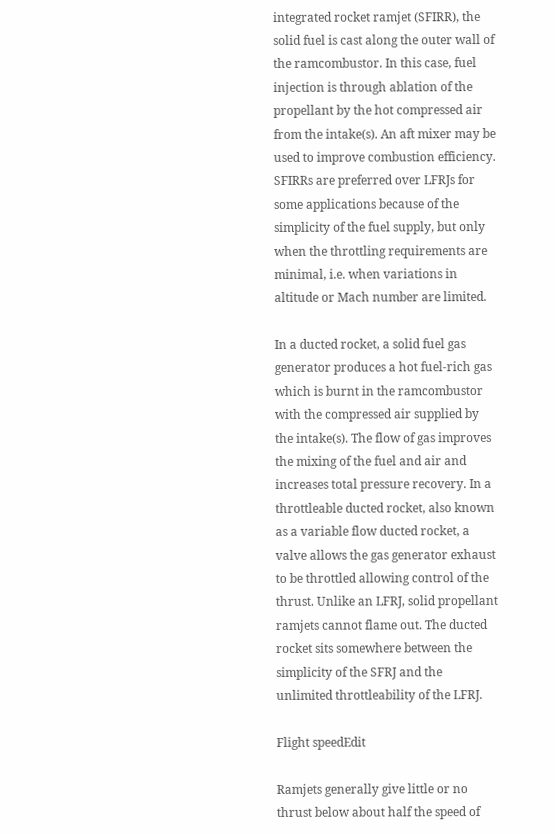integrated rocket ramjet (SFIRR), the solid fuel is cast along the outer wall of the ramcombustor. In this case, fuel injection is through ablation of the propellant by the hot compressed air from the intake(s). An aft mixer may be used to improve combustion efficiency. SFIRRs are preferred over LFRJs for some applications because of the simplicity of the fuel supply, but only when the throttling requirements are minimal, i.e. when variations in altitude or Mach number are limited.

In a ducted rocket, a solid fuel gas generator produces a hot fuel-rich gas which is burnt in the ramcombustor with the compressed air supplied by the intake(s). The flow of gas improves the mixing of the fuel and air and increases total pressure recovery. In a throttleable ducted rocket, also known as a variable flow ducted rocket, a valve allows the gas generator exhaust to be throttled allowing control of the thrust. Unlike an LFRJ, solid propellant ramjets cannot flame out. The ducted rocket sits somewhere between the simplicity of the SFRJ and the unlimited throttleability of the LFRJ.

Flight speedEdit

Ramjets generally give little or no thrust below about half the speed of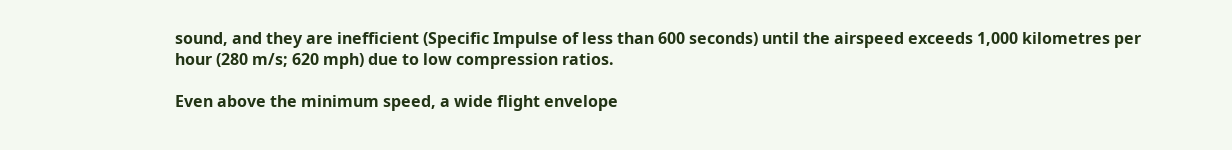sound, and they are inefficient (Specific Impulse of less than 600 seconds) until the airspeed exceeds 1,000 kilometres per hour (280 m/s; 620 mph) due to low compression ratios.

Even above the minimum speed, a wide flight envelope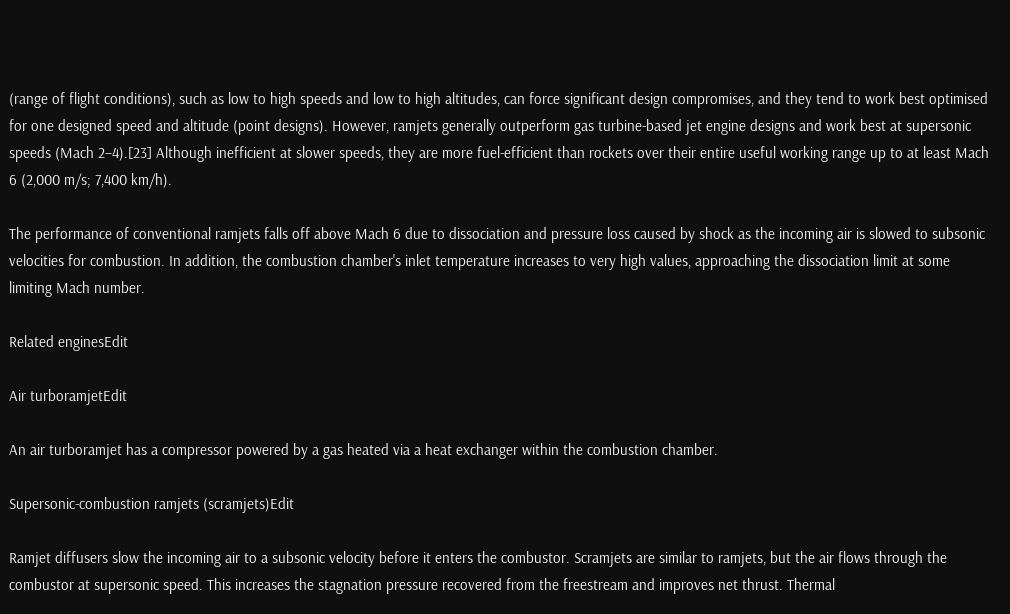(range of flight conditions), such as low to high speeds and low to high altitudes, can force significant design compromises, and they tend to work best optimised for one designed speed and altitude (point designs). However, ramjets generally outperform gas turbine-based jet engine designs and work best at supersonic speeds (Mach 2–4).[23] Although inefficient at slower speeds, they are more fuel-efficient than rockets over their entire useful working range up to at least Mach 6 (2,000 m/s; 7,400 km/h).

The performance of conventional ramjets falls off above Mach 6 due to dissociation and pressure loss caused by shock as the incoming air is slowed to subsonic velocities for combustion. In addition, the combustion chamber's inlet temperature increases to very high values, approaching the dissociation limit at some limiting Mach number.

Related enginesEdit

Air turboramjetEdit

An air turboramjet has a compressor powered by a gas heated via a heat exchanger within the combustion chamber.

Supersonic-combustion ramjets (scramjets)Edit

Ramjet diffusers slow the incoming air to a subsonic velocity before it enters the combustor. Scramjets are similar to ramjets, but the air flows through the combustor at supersonic speed. This increases the stagnation pressure recovered from the freestream and improves net thrust. Thermal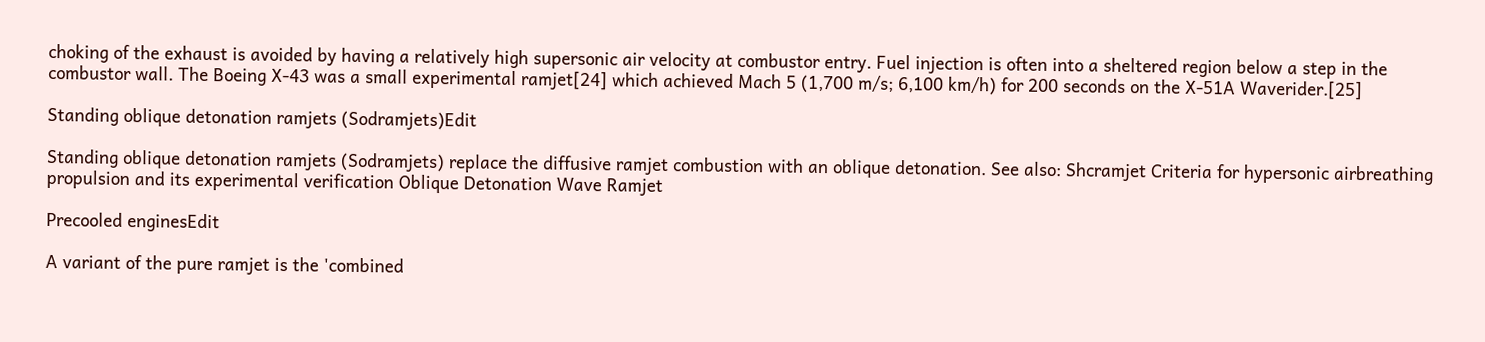choking of the exhaust is avoided by having a relatively high supersonic air velocity at combustor entry. Fuel injection is often into a sheltered region below a step in the combustor wall. The Boeing X-43 was a small experimental ramjet[24] which achieved Mach 5 (1,700 m/s; 6,100 km/h) for 200 seconds on the X-51A Waverider.[25]

Standing oblique detonation ramjets (Sodramjets)Edit

Standing oblique detonation ramjets (Sodramjets) replace the diffusive ramjet combustion with an oblique detonation. See also: Shcramjet Criteria for hypersonic airbreathing propulsion and its experimental verification Oblique Detonation Wave Ramjet

Precooled enginesEdit

A variant of the pure ramjet is the 'combined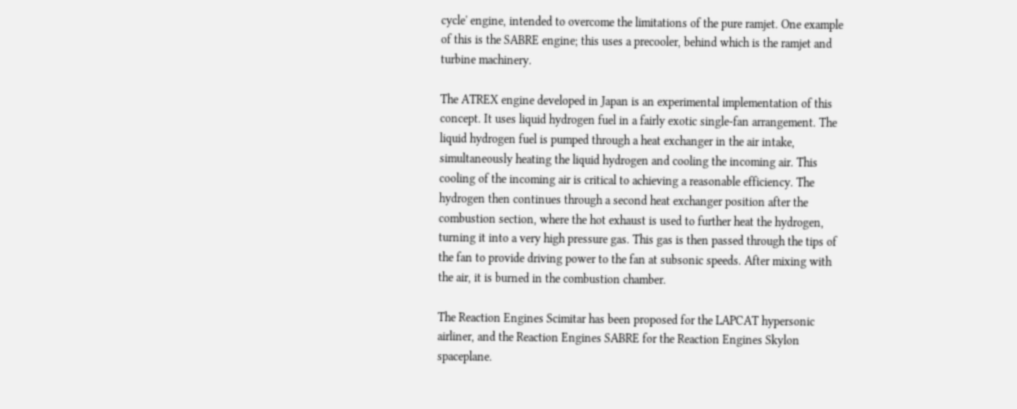cycle' engine, intended to overcome the limitations of the pure ramjet. One example of this is the SABRE engine; this uses a precooler, behind which is the ramjet and turbine machinery.

The ATREX engine developed in Japan is an experimental implementation of this concept. It uses liquid hydrogen fuel in a fairly exotic single-fan arrangement. The liquid hydrogen fuel is pumped through a heat exchanger in the air intake, simultaneously heating the liquid hydrogen and cooling the incoming air. This cooling of the incoming air is critical to achieving a reasonable efficiency. The hydrogen then continues through a second heat exchanger position after the combustion section, where the hot exhaust is used to further heat the hydrogen, turning it into a very high pressure gas. This gas is then passed through the tips of the fan to provide driving power to the fan at subsonic speeds. After mixing with the air, it is burned in the combustion chamber.

The Reaction Engines Scimitar has been proposed for the LAPCAT hypersonic airliner, and the Reaction Engines SABRE for the Reaction Engines Skylon spaceplane.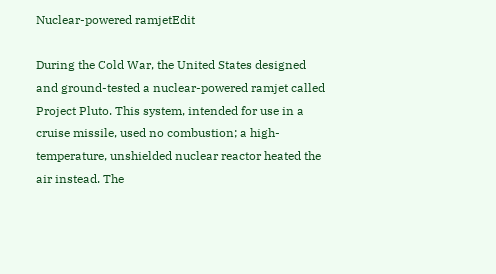Nuclear-powered ramjetEdit

During the Cold War, the United States designed and ground-tested a nuclear-powered ramjet called Project Pluto. This system, intended for use in a cruise missile, used no combustion; a high-temperature, unshielded nuclear reactor heated the air instead. The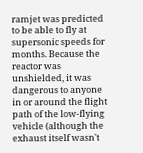ramjet was predicted to be able to fly at supersonic speeds for months. Because the reactor was unshielded, it was dangerous to anyone in or around the flight path of the low-flying vehicle (although the exhaust itself wasn't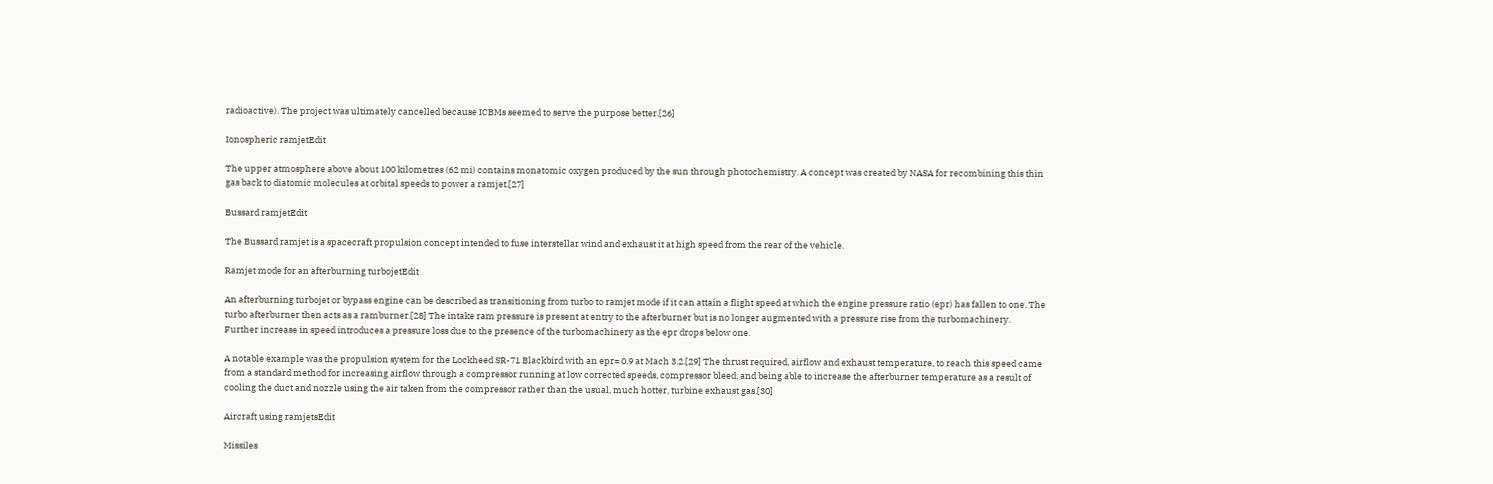radioactive). The project was ultimately cancelled because ICBMs seemed to serve the purpose better.[26]

Ionospheric ramjetEdit

The upper atmosphere above about 100 kilometres (62 mi) contains monatomic oxygen produced by the sun through photochemistry. A concept was created by NASA for recombining this thin gas back to diatomic molecules at orbital speeds to power a ramjet.[27]

Bussard ramjetEdit

The Bussard ramjet is a spacecraft propulsion concept intended to fuse interstellar wind and exhaust it at high speed from the rear of the vehicle.

Ramjet mode for an afterburning turbojetEdit

An afterburning turbojet or bypass engine can be described as transitioning from turbo to ramjet mode if it can attain a flight speed at which the engine pressure ratio (epr) has fallen to one. The turbo afterburner then acts as a ramburner.[28] The intake ram pressure is present at entry to the afterburner but is no longer augmented with a pressure rise from the turbomachinery. Further increase in speed introduces a pressure loss due to the presence of the turbomachinery as the epr drops below one.

A notable example was the propulsion system for the Lockheed SR-71 Blackbird with an epr= 0.9 at Mach 3.2.[29] The thrust required, airflow and exhaust temperature, to reach this speed came from a standard method for increasing airflow through a compressor running at low corrected speeds, compressor bleed, and being able to increase the afterburner temperature as a result of cooling the duct and nozzle using the air taken from the compressor rather than the usual, much hotter, turbine exhaust gas.[30]

Aircraft using ramjetsEdit

Missiles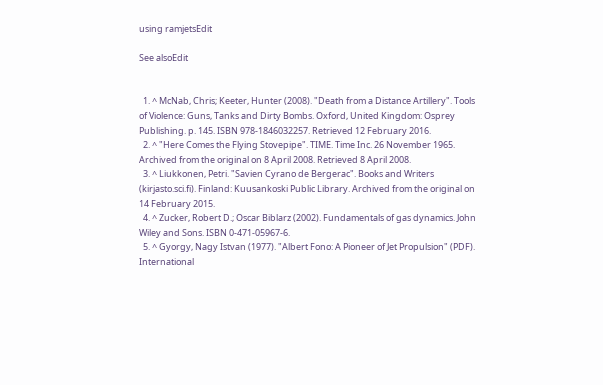using ramjetsEdit

See alsoEdit


  1. ^ McNab, Chris; Keeter, Hunter (2008). "Death from a Distance Artillery". Tools of Violence: Guns, Tanks and Dirty Bombs. Oxford, United Kingdom: Osprey Publishing. p. 145. ISBN 978-1846032257. Retrieved 12 February 2016.
  2. ^ "Here Comes the Flying Stovepipe". TIME. Time Inc. 26 November 1965. Archived from the original on 8 April 2008. Retrieved 8 April 2008.
  3. ^ Liukkonen, Petri. "Savien Cyrano de Bergerac". Books and Writers (kirjasto.sci.fi). Finland: Kuusankoski Public Library. Archived from the original on 14 February 2015.
  4. ^ Zucker, Robert D.; Oscar Biblarz (2002). Fundamentals of gas dynamics. John Wiley and Sons. ISBN 0-471-05967-6.
  5. ^ Gyorgy, Nagy Istvan (1977). "Albert Fono: A Pioneer of Jet Propulsion" (PDF). International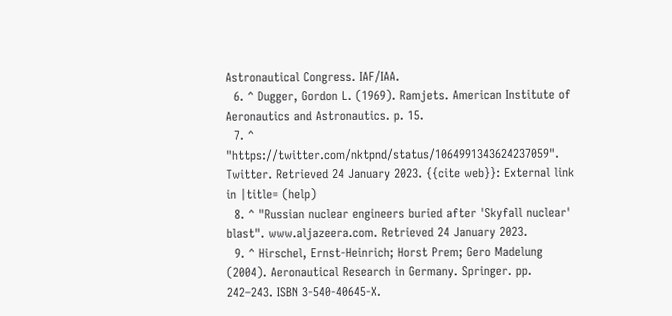Astronautical Congress. IAF/IAA.
  6. ^ Dugger, Gordon L. (1969). Ramjets. American Institute of Aeronautics and Astronautics. p. 15.
  7. ^ "https://twitter.com/nktpnd/status/1064991343624237059". Twitter. Retrieved 24 January 2023. {{cite web}}: External link in |title= (help)
  8. ^ "Russian nuclear engineers buried after 'Skyfall nuclear' blast". www.aljazeera.com. Retrieved 24 January 2023.
  9. ^ Hirschel, Ernst-Heinrich; Horst Prem; Gero Madelung (2004). Aeronautical Research in Germany. Springer. pp. 242–243. ISBN 3-540-40645-X.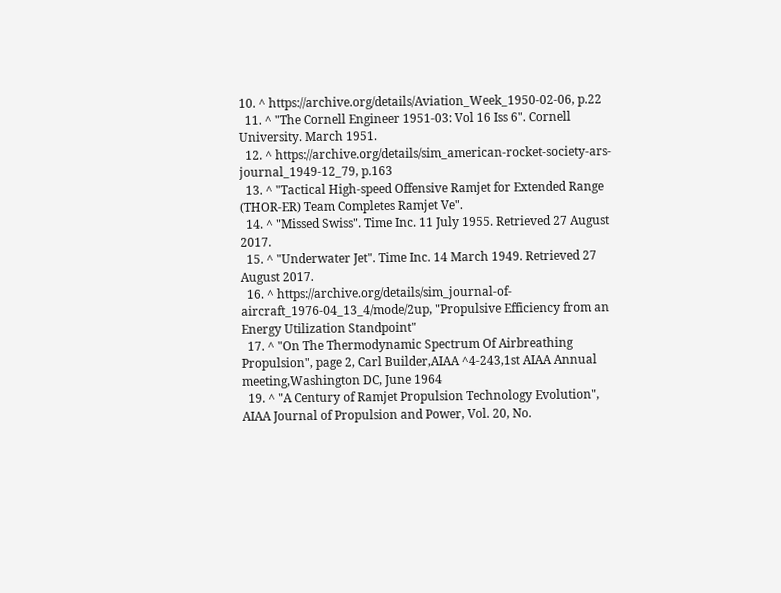10. ^ https://archive.org/details/Aviation_Week_1950-02-06, p.22
  11. ^ "The Cornell Engineer 1951-03: Vol 16 Iss 6". Cornell University. March 1951.
  12. ^ https://archive.org/details/sim_american-rocket-society-ars-journal_1949-12_79, p.163
  13. ^ "Tactical High-speed Offensive Ramjet for Extended Range (THOR-ER) Team Completes Ramjet Ve".
  14. ^ "Missed Swiss". Time Inc. 11 July 1955. Retrieved 27 August 2017.
  15. ^ "Underwater Jet". Time Inc. 14 March 1949. Retrieved 27 August 2017.
  16. ^ https://archive.org/details/sim_journal-of-aircraft_1976-04_13_4/mode/2up, "Propulsive Efficiency from an Energy Utilization Standpoint"
  17. ^ "On The Thermodynamic Spectrum Of Airbreathing Propulsion", page 2, Carl Builder,AIAA ^4-243,1st AIAA Annual meeting,Washington DC, June 1964
  19. ^ "A Century of Ramjet Propulsion Technology Evolution", AIAA Journal of Propulsion and Power, Vol. 20, No.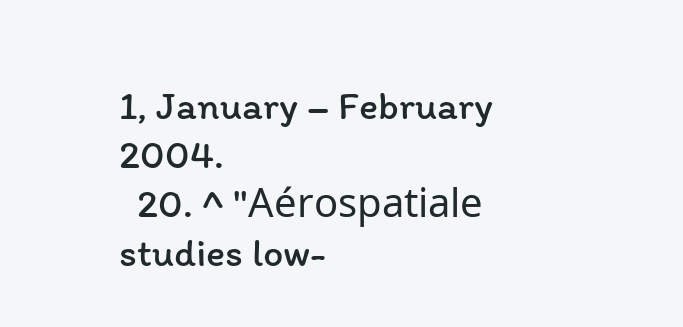1, January – February 2004.
  20. ^ "Aérospatiale studies low-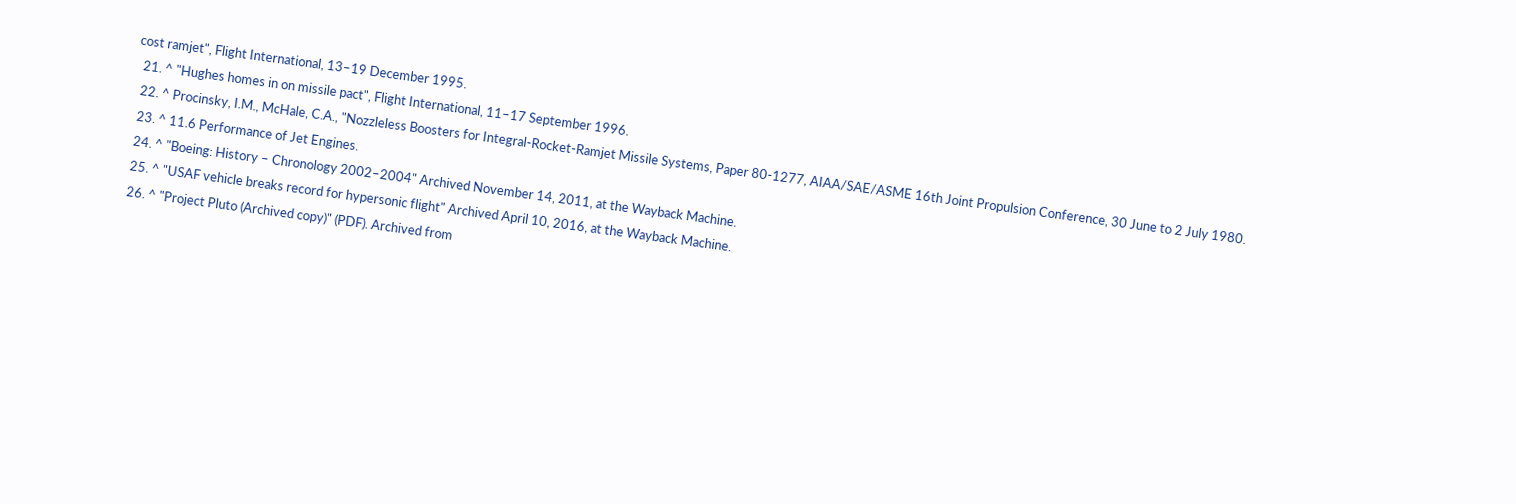cost ramjet", Flight International, 13–19 December 1995.
  21. ^ "Hughes homes in on missile pact", Flight International, 11–17 September 1996.
  22. ^ Procinsky, I.M., McHale, C.A., "Nozzleless Boosters for Integral-Rocket-Ramjet Missile Systems, Paper 80-1277, AIAA/SAE/ASME 16th Joint Propulsion Conference, 30 June to 2 July 1980.
  23. ^ 11.6 Performance of Jet Engines.
  24. ^ "Boeing: History – Chronology 2002–2004" Archived November 14, 2011, at the Wayback Machine.
  25. ^ "USAF vehicle breaks record for hypersonic flight" Archived April 10, 2016, at the Wayback Machine.
  26. ^ "Project Pluto (Archived copy)" (PDF). Archived from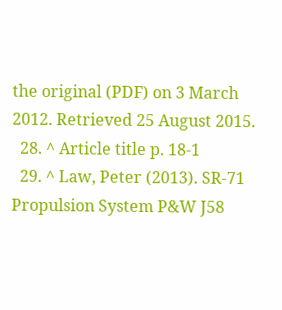the original (PDF) on 3 March 2012. Retrieved 25 August 2015.
  28. ^ Article title p. 18-1
  29. ^ Law, Peter (2013). SR-71 Propulsion System P&W J58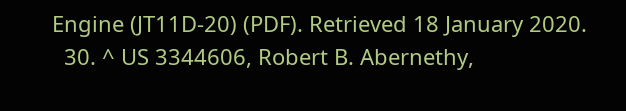Engine (JT11D-20) (PDF). Retrieved 18 January 2020.
  30. ^ US 3344606, Robert B. Abernethy,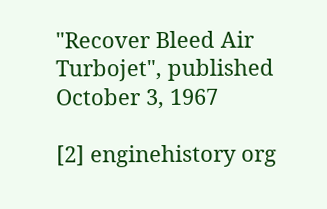"Recover Bleed Air Turbojet", published October 3, 1967

[2] enginehistory org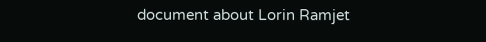document about Lorin Ramjet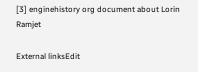[3] enginehistory org document about Lorin Ramjet

External linksEdit